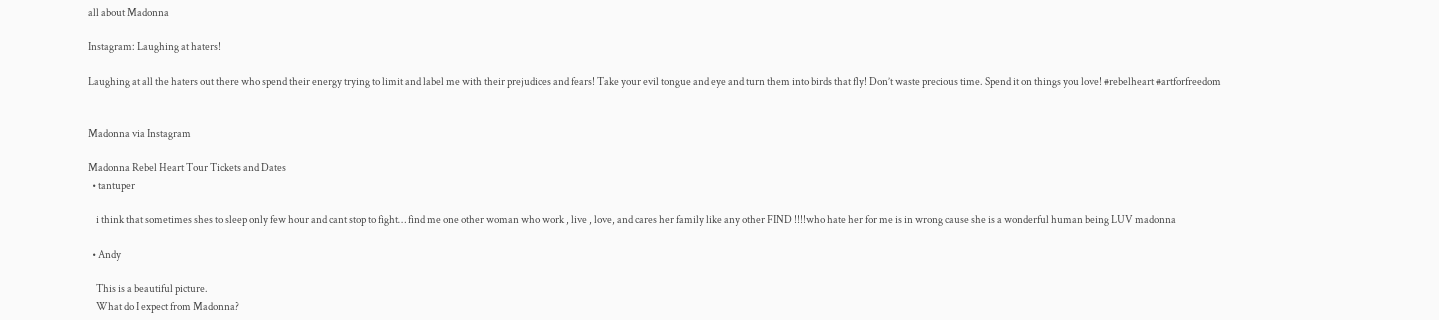all about Madonna

Instagram: Laughing at haters!

Laughing at all the haters out there who spend their energy trying to limit and label me with their prejudices and fears! Take your evil tongue and eye and turn them into birds that fly! Don’t waste precious time. Spend it on things you love! #rebelheart #artforfreedom


Madonna via Instagram

Madonna Rebel Heart Tour Tickets and Dates
  • tantuper

    i think that sometimes shes to sleep only few hour and cant stop to fight… find me one other woman who work , live , love, and cares her family like any other FIND !!!!who hate her for me is in wrong cause she is a wonderful human being LUV madonna

  • Andy

    This is a beautiful picture.
    What do I expect from Madonna?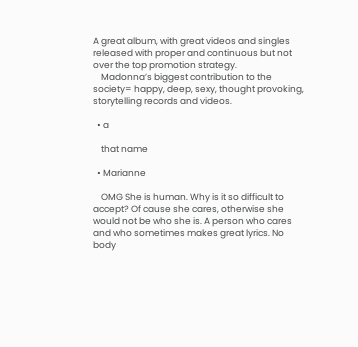A great album, with great videos and singles released with proper and continuous but not over the top promotion strategy.
    Madonna’s biggest contribution to the society= happy, deep, sexy, thought provoking, storytelling records and videos.

  • a

    that name

  • Marianne

    OMG She is human. Why is it so difficult to accept? Of cause she cares, otherwise she would not be who she is. A person who cares and who sometimes makes great lyrics. No body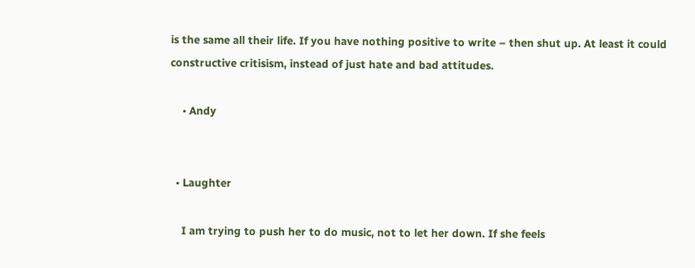is the same all their life. If you have nothing positive to write – then shut up. At least it could constructive critisism, instead of just hate and bad attitudes.

    • Andy


  • Laughter

    I am trying to push her to do music, not to let her down. If she feels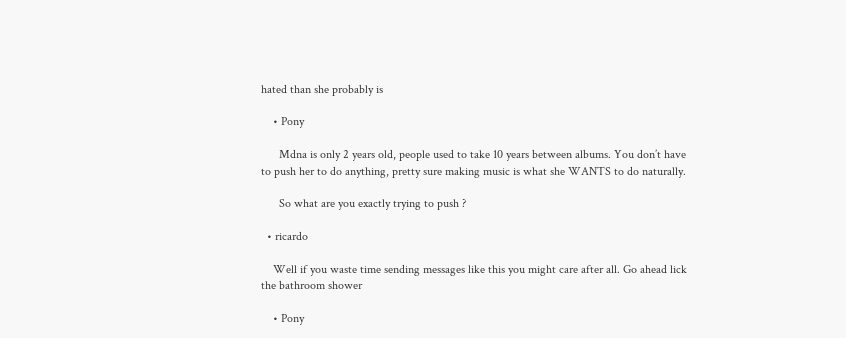hated than she probably is

    • Pony

      Mdna is only 2 years old, people used to take 10 years between albums. You don’t have to push her to do anything, pretty sure making music is what she WANTS to do naturally.

      So what are you exactly trying to push ?

  • ricardo

    Well if you waste time sending messages like this you might care after all. Go ahead lick the bathroom shower

    • Pony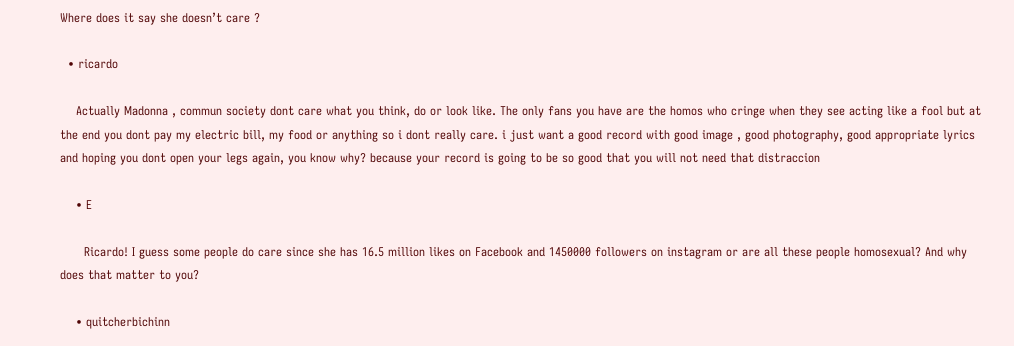Where does it say she doesn’t care ?

  • ricardo

    Actually Madonna , commun society dont care what you think, do or look like. The only fans you have are the homos who cringe when they see acting like a fool but at the end you dont pay my electric bill, my food or anything so i dont really care. i just want a good record with good image , good photography, good appropriate lyrics and hoping you dont open your legs again, you know why? because your record is going to be so good that you will not need that distraccion

    • E

      Ricardo! I guess some people do care since she has 16.5 million likes on Facebook and 1450000 followers on instagram or are all these people homosexual? And why does that matter to you?

    • quitcherbichinn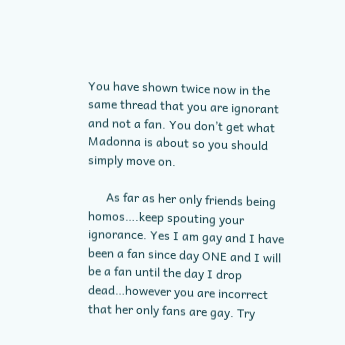You have shown twice now in the same thread that you are ignorant and not a fan. You don’t get what Madonna is about so you should simply move on.

      As far as her only friends being homos….keep spouting your ignorance. Yes I am gay and I have been a fan since day ONE and I will be a fan until the day I drop dead…however you are incorrect that her only fans are gay. Try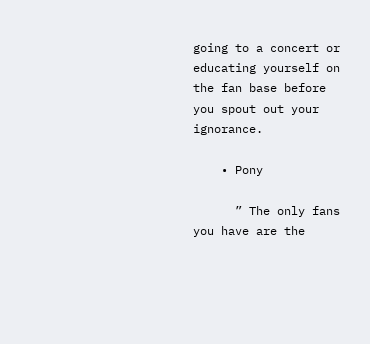going to a concert or educating yourself on the fan base before you spout out your ignorance.

    • Pony

      ” The only fans you have are the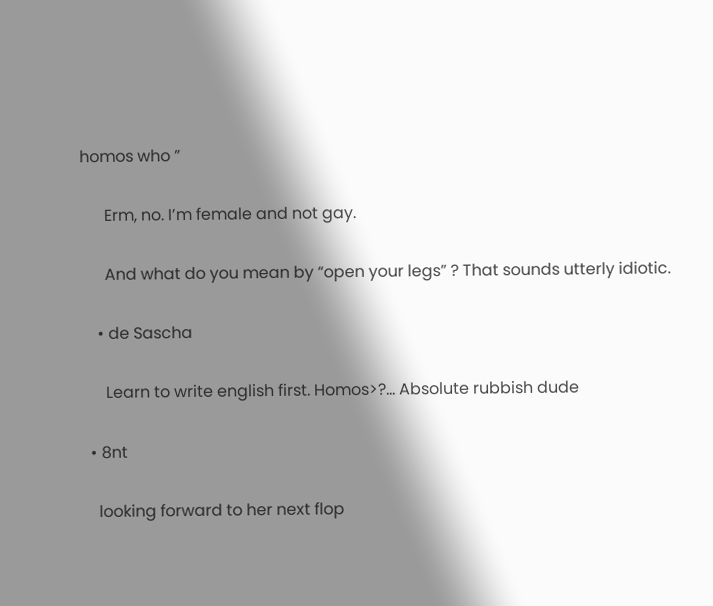homos who ”

      Erm, no. I’m female and not gay.

      And what do you mean by “open your legs” ? That sounds utterly idiotic.

    • de Sascha

      Learn to write english first. Homos>?… Absolute rubbish dude

  • 8nt

    looking forward to her next flop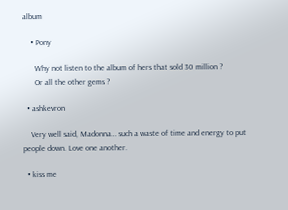album

    • Pony

      Why not listen to the album of hers that sold 30 million ?
      Or all the other gems ?

  • ashkevron

    Very well said, Madonna… such a waste of time and energy to put people down. Love one another.

  • kiss me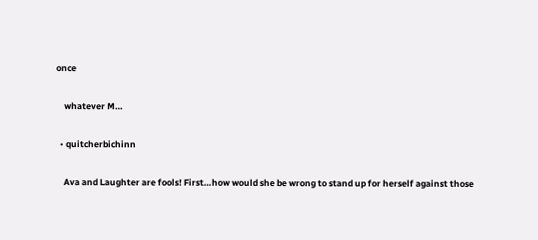once

    whatever M…

  • quitcherbichinn

    Ava and Laughter are fools! First…how would she be wrong to stand up for herself against those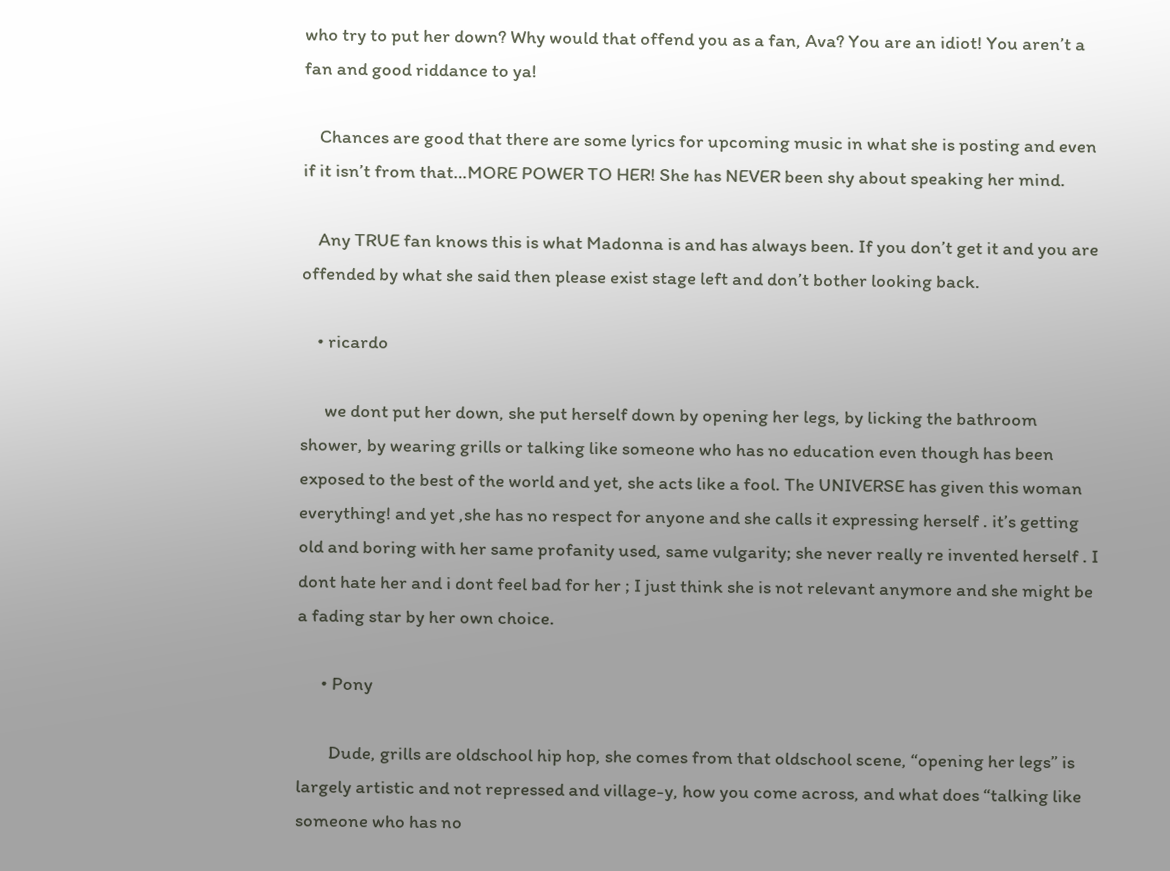who try to put her down? Why would that offend you as a fan, Ava? You are an idiot! You aren’t a fan and good riddance to ya!

    Chances are good that there are some lyrics for upcoming music in what she is posting and even if it isn’t from that…MORE POWER TO HER! She has NEVER been shy about speaking her mind.

    Any TRUE fan knows this is what Madonna is and has always been. If you don’t get it and you are offended by what she said then please exist stage left and don’t bother looking back.

    • ricardo

      we dont put her down, she put herself down by opening her legs, by licking the bathroom shower, by wearing grills or talking like someone who has no education even though has been exposed to the best of the world and yet, she acts like a fool. The UNIVERSE has given this woman everything! and yet ,she has no respect for anyone and she calls it expressing herself . it’s getting old and boring with her same profanity used, same vulgarity; she never really re invented herself . I dont hate her and i dont feel bad for her ; I just think she is not relevant anymore and she might be a fading star by her own choice.

      • Pony

        Dude, grills are oldschool hip hop, she comes from that oldschool scene, “opening her legs” is largely artistic and not repressed and village-y, how you come across, and what does “talking like someone who has no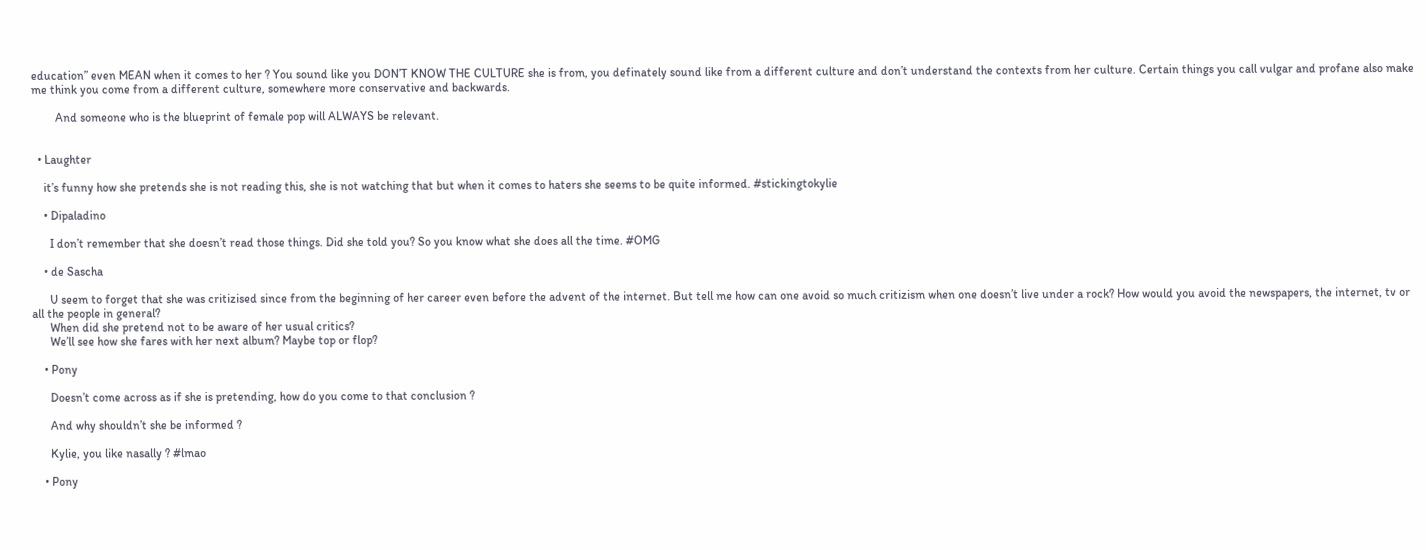education” even MEAN when it comes to her ? You sound like you DON’T KNOW THE CULTURE she is from, you definately sound like from a different culture and don’t understand the contexts from her culture. Certain things you call vulgar and profane also make me think you come from a different culture, somewhere more conservative and backwards.

        And someone who is the blueprint of female pop will ALWAYS be relevant.


  • Laughter

    it’s funny how she pretends she is not reading this, she is not watching that but when it comes to haters she seems to be quite informed. #stickingtokylie

    • Dipaladino

      I don’t remember that she doesn’t read those things. Did she told you? So you know what she does all the time. #OMG

    • de Sascha

      U seem to forget that she was critizised since from the beginning of her career even before the advent of the internet. But tell me how can one avoid so much critizism when one doesn’t live under a rock? How would you avoid the newspapers, the internet, tv or all the people in general?
      When did she pretend not to be aware of her usual critics?
      We’ll see how she fares with her next album? Maybe top or flop?

    • Pony

      Doesn’t come across as if she is pretending, how do you come to that conclusion ?

      And why shouldn’t she be informed ?

      Kylie, you like nasally ? #lmao

    • Pony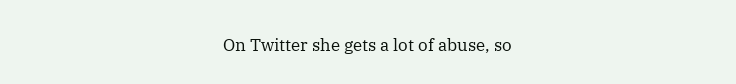On Twitter she gets a lot of abuse, so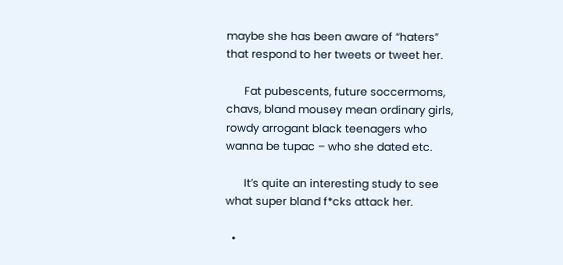maybe she has been aware of “haters” that respond to her tweets or tweet her.

      Fat pubescents, future soccermoms, chavs, bland mousey mean ordinary girls, rowdy arrogant black teenagers who wanna be tupac – who she dated etc.

      It’s quite an interesting study to see what super bland f*cks attack her.

  •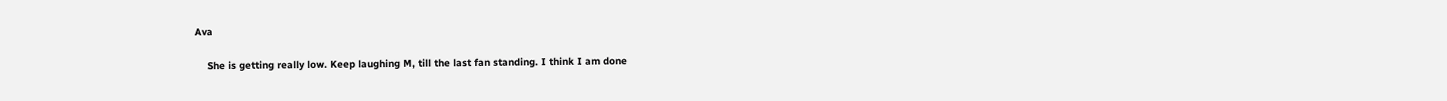Ava

    She is getting really low. Keep laughing M, till the last fan standing. I think I am done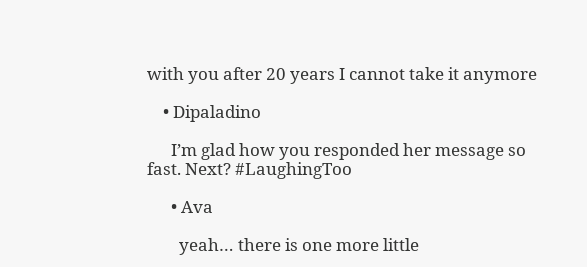with you after 20 years I cannot take it anymore

    • Dipaladino

      I’m glad how you responded her message so fast. Next? #LaughingToo

      • Ava

        yeah… there is one more little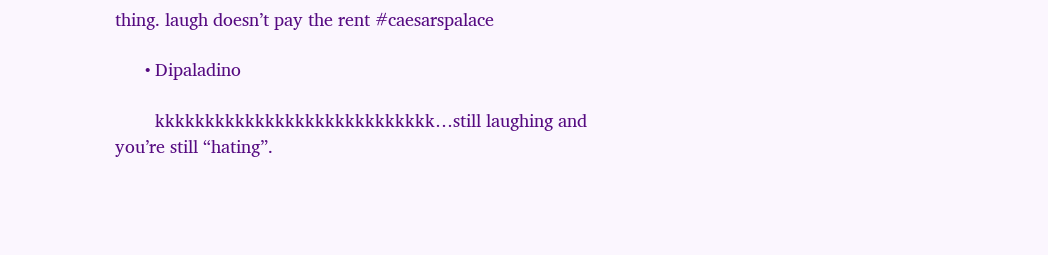thing. laugh doesn’t pay the rent #caesarspalace

      • Dipaladino

        kkkkkkkkkkkkkkkkkkkkkkkkkkkk…still laughing and you’re still “hating”.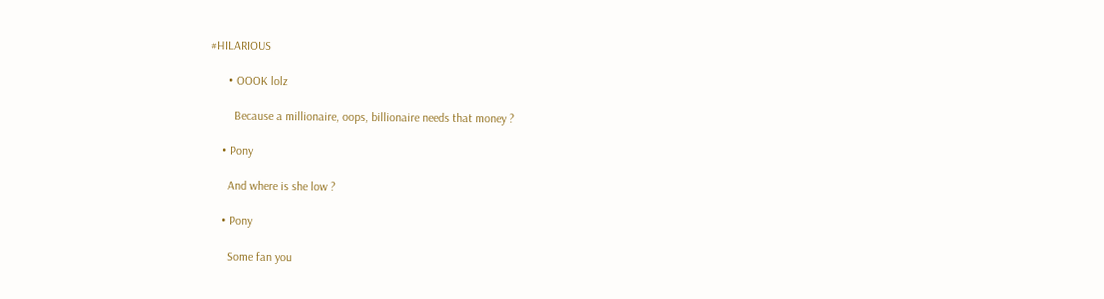#HILARIOUS

      • OOOK lolz

        Because a millionaire, oops, billionaire needs that money ?

    • Pony

      And where is she low ?

    • Pony

      Some fan you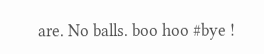are. No balls. boo hoo #bye !